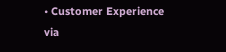• Customer Experience via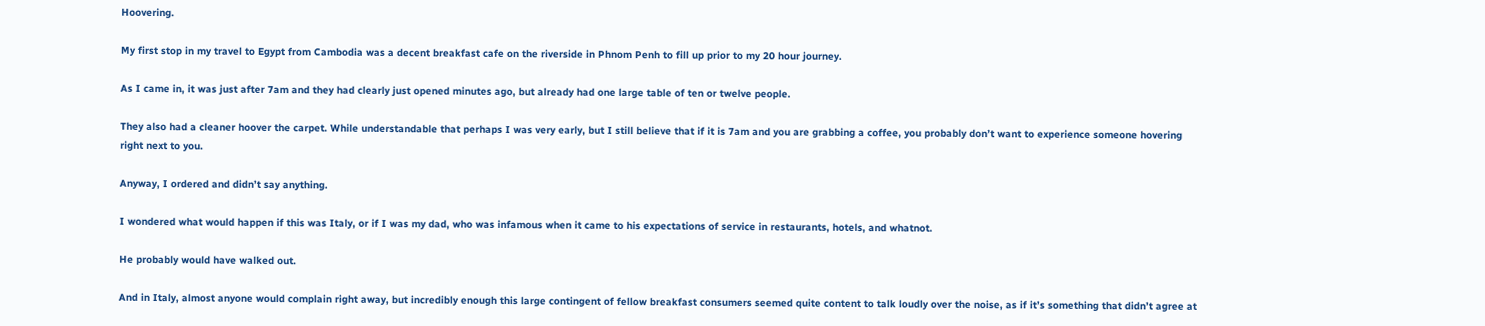Hoovering.

My first stop in my travel to Egypt from Cambodia was a decent breakfast cafe on the riverside in Phnom Penh to fill up prior to my 20 hour journey.

As I came in, it was just after 7am and they had clearly just opened minutes ago, but already had one large table of ten or twelve people.

They also had a cleaner hoover the carpet. While understandable that perhaps I was very early, but I still believe that if it is 7am and you are grabbing a coffee, you probably don’t want to experience someone hovering right next to you.

Anyway, I ordered and didn’t say anything.

I wondered what would happen if this was Italy, or if I was my dad, who was infamous when it came to his expectations of service in restaurants, hotels, and whatnot.

He probably would have walked out.

And in Italy, almost anyone would complain right away, but incredibly enough this large contingent of fellow breakfast consumers seemed quite content to talk loudly over the noise, as if it’s something that didn’t agree at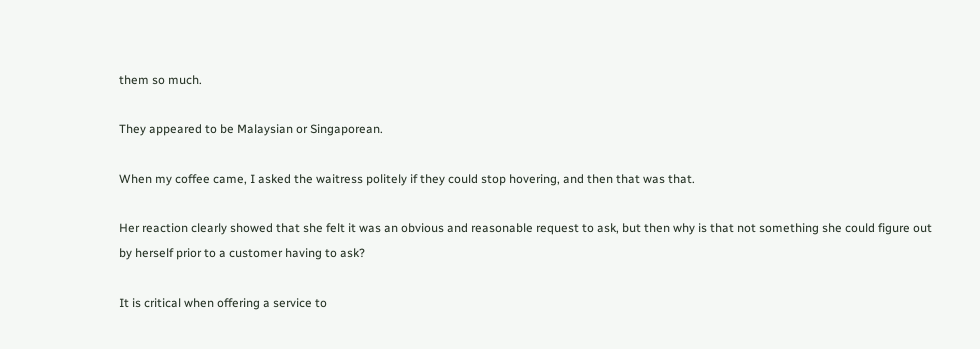them so much.

They appeared to be Malaysian or Singaporean.

When my coffee came, I asked the waitress politely if they could stop hovering, and then that was that.

Her reaction clearly showed that she felt it was an obvious and reasonable request to ask, but then why is that not something she could figure out by herself prior to a customer having to ask?

It is critical when offering a service to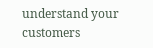understand your customers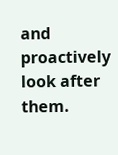and proactively look after them.